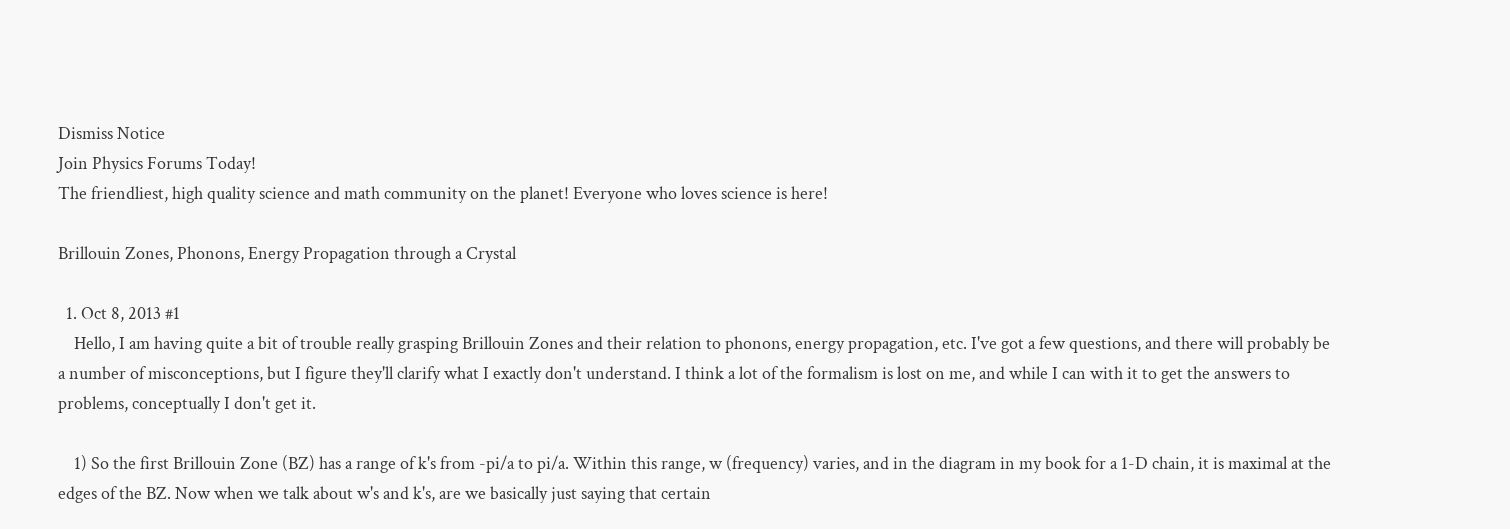Dismiss Notice
Join Physics Forums Today!
The friendliest, high quality science and math community on the planet! Everyone who loves science is here!

Brillouin Zones, Phonons, Energy Propagation through a Crystal

  1. Oct 8, 2013 #1
    Hello, I am having quite a bit of trouble really grasping Brillouin Zones and their relation to phonons, energy propagation, etc. I've got a few questions, and there will probably be a number of misconceptions, but I figure they'll clarify what I exactly don't understand. I think a lot of the formalism is lost on me, and while I can with it to get the answers to problems, conceptually I don't get it.

    1) So the first Brillouin Zone (BZ) has a range of k's from -pi/a to pi/a. Within this range, w (frequency) varies, and in the diagram in my book for a 1-D chain, it is maximal at the edges of the BZ. Now when we talk about w's and k's, are we basically just saying that certain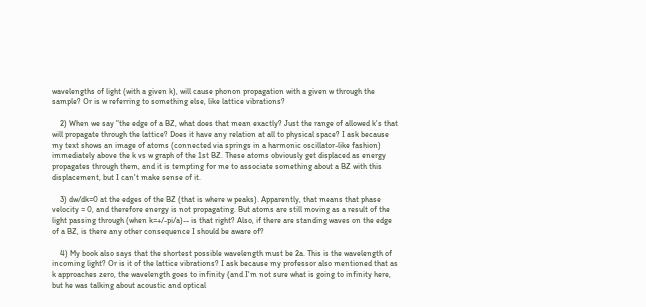wavelengths of light (with a given k), will cause phonon propagation with a given w through the sample? Or is w referring to something else, like lattice vibrations?

    2) When we say "the edge of a BZ, what does that mean exactly? Just the range of allowed k's that will propagate through the lattice? Does it have any relation at all to physical space? I ask because my text shows an image of atoms (connected via springs in a harmonic oscillator-like fashion) immediately above the k vs w graph of the 1st BZ. These atoms obviously get displaced as energy propagates through them, and it is tempting for me to associate something about a BZ with this displacement, but I can't make sense of it.

    3) dw/dk=0 at the edges of the BZ (that is where w peaks). Apparently, that means that phase velocity = 0, and therefore energy is not propagating. But atoms are still moving as a result of the light passing through (when k=+/-pi/a)-- is that right? Also, if there are standing waves on the edge of a BZ, is there any other consequence I should be aware of?

    4) My book also says that the shortest possible wavelength must be 2a. This is the wavelength of incoming light? Or is it of the lattice vibrations? I ask because my professor also mentioned that as k approaches zero, the wavelength goes to infinity (and I'm not sure what is going to infinity here, but he was talking about acoustic and optical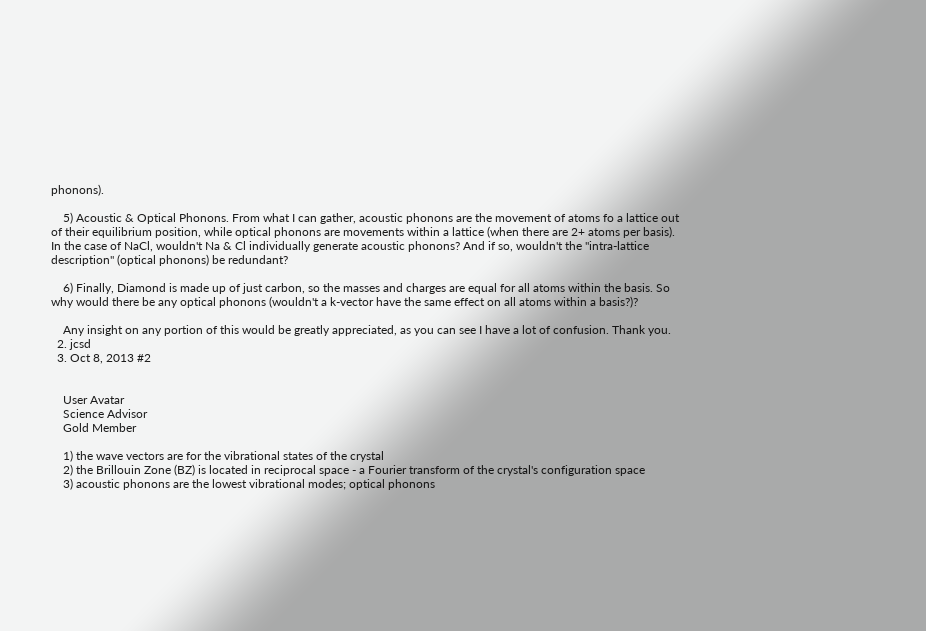phonons).

    5) Acoustic & Optical Phonons. From what I can gather, acoustic phonons are the movement of atoms fo a lattice out of their equilibrium position, while optical phonons are movements within a lattice (when there are 2+ atoms per basis). In the case of NaCl, wouldn't Na & Cl individually generate acoustic phonons? And if so, wouldn't the "intra-lattice description" (optical phonons) be redundant?

    6) Finally, Diamond is made up of just carbon, so the masses and charges are equal for all atoms within the basis. So why would there be any optical phonons (wouldn't a k-vector have the same effect on all atoms within a basis?)?

    Any insight on any portion of this would be greatly appreciated, as you can see I have a lot of confusion. Thank you.
  2. jcsd
  3. Oct 8, 2013 #2


    User Avatar
    Science Advisor
    Gold Member

    1) the wave vectors are for the vibrational states of the crystal
    2) the Brillouin Zone (BZ) is located in reciprocal space - a Fourier transform of the crystal's configuration space
    3) acoustic phonons are the lowest vibrational modes; optical phonons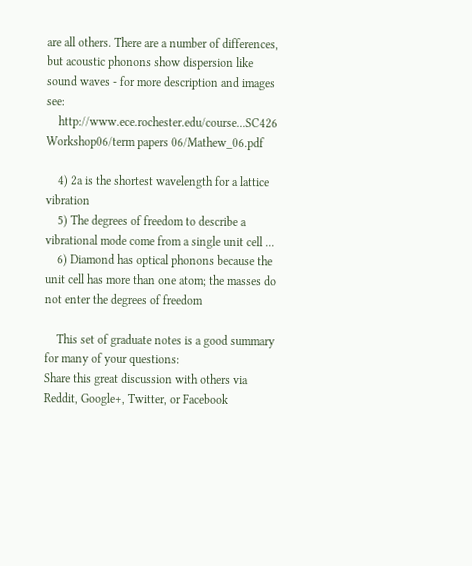are all others. There are a number of differences, but acoustic phonons show dispersion like sound waves - for more description and images see:
    http://www.ece.rochester.edu/course...SC426 Workshop06/term papers 06/Mathew_06.pdf

    4) 2a is the shortest wavelength for a lattice vibration
    5) The degrees of freedom to describe a vibrational mode come from a single unit cell ...
    6) Diamond has optical phonons because the unit cell has more than one atom; the masses do not enter the degrees of freedom

    This set of graduate notes is a good summary for many of your questions:
Share this great discussion with others via Reddit, Google+, Twitter, or Facebook